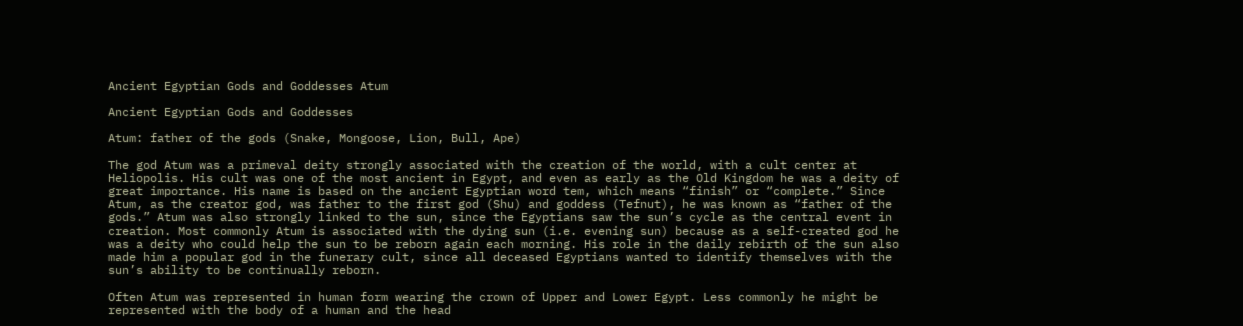Ancient Egyptian Gods and Goddesses Atum

Ancient Egyptian Gods and Goddesses

Atum: father of the gods (Snake, Mongoose, Lion, Bull, Ape)

The god Atum was a primeval deity strongly associated with the creation of the world, with a cult center at Heliopolis. His cult was one of the most ancient in Egypt, and even as early as the Old Kingdom he was a deity of great importance. His name is based on the ancient Egyptian word tem, which means “finish” or “complete.” Since Atum, as the creator god, was father to the first god (Shu) and goddess (Tefnut), he was known as “father of the gods.” Atum was also strongly linked to the sun, since the Egyptians saw the sun’s cycle as the central event in creation. Most commonly Atum is associated with the dying sun (i.e. evening sun) because as a self-created god he was a deity who could help the sun to be reborn again each morning. His role in the daily rebirth of the sun also made him a popular god in the funerary cult, since all deceased Egyptians wanted to identify themselves with the sun’s ability to be continually reborn.

Often Atum was represented in human form wearing the crown of Upper and Lower Egypt. Less commonly he might be represented with the body of a human and the head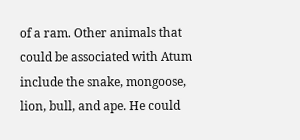of a ram. Other animals that could be associated with Atum include the snake, mongoose, lion, bull, and ape. He could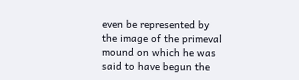even be represented by the image of the primeval mound on which he was said to have begun the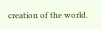creation of the world.